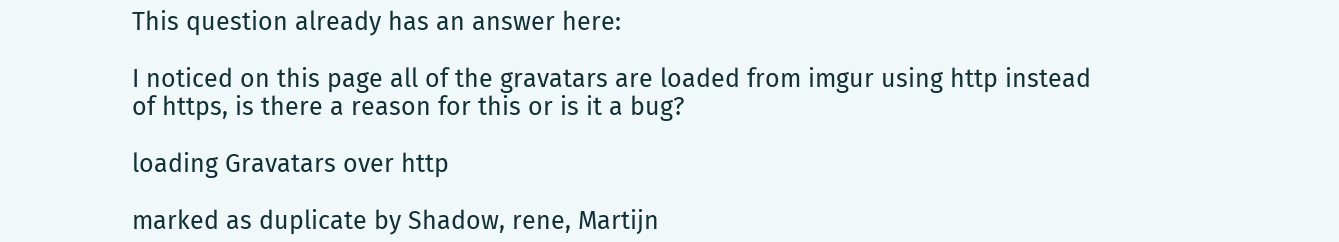This question already has an answer here:

I noticed on this page all of the gravatars are loaded from imgur using http instead of https, is there a reason for this or is it a bug?

loading Gravatars over http

marked as duplicate by Shadow, rene, Martijn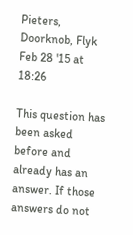Pieters, Doorknob, Flyk Feb 28 '15 at 18:26

This question has been asked before and already has an answer. If those answers do not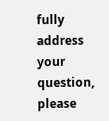fully address your question, please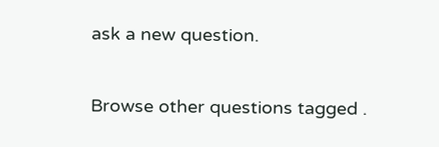ask a new question.

Browse other questions tagged .